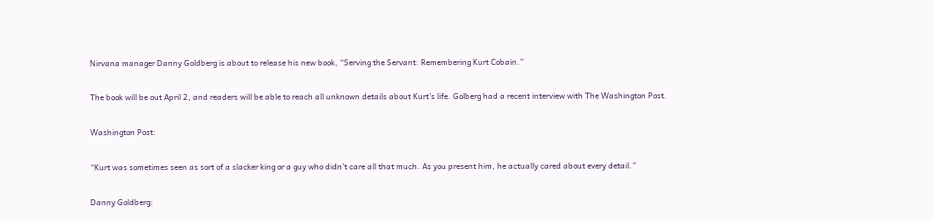Nirvana manager Danny Goldberg is about to release his new book, “Serving the Servant: Remembering Kurt Cobain.”

The book will be out April 2, and readers will be able to reach all unknown details about Kurt’s life. Golberg had a recent interview with The Washington Post.

Washington Post:

“Kurt was sometimes seen as sort of a slacker king or a guy who didn’t care all that much. As you present him, he actually cared about every detail.”

Danny Goldberg: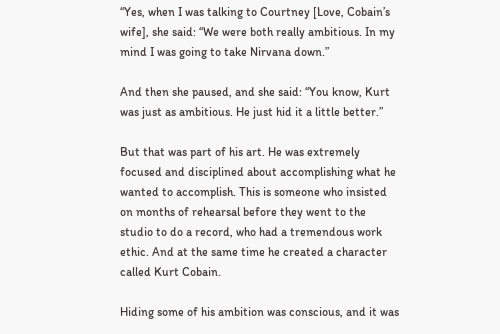“Yes, when I was talking to Courtney [Love, Cobain’s wife], she said: “We were both really ambitious. In my mind I was going to take Nirvana down.”

And then she paused, and she said: “You know, Kurt was just as ambitious. He just hid it a little better.”

But that was part of his art. He was extremely focused and disciplined about accomplishing what he wanted to accomplish. This is someone who insisted on months of rehearsal before they went to the studio to do a record, who had a tremendous work ethic. And at the same time he created a character called Kurt Cobain.

Hiding some of his ambition was conscious, and it was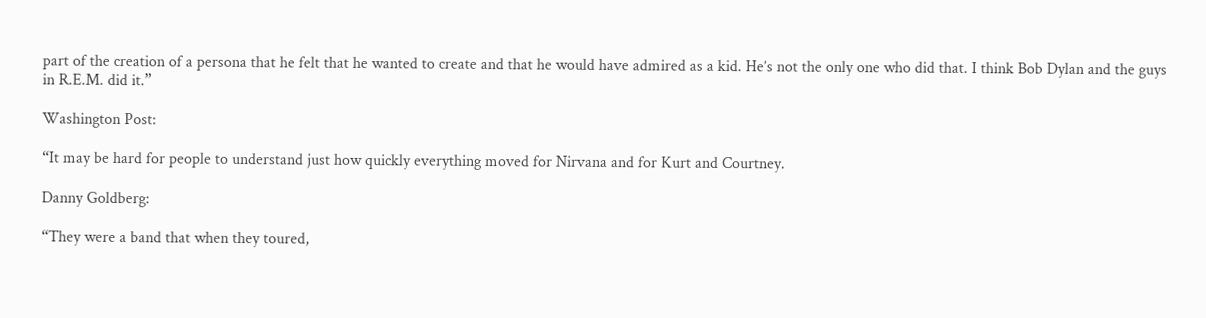part of the creation of a persona that he felt that he wanted to create and that he would have admired as a kid. He’s not the only one who did that. I think Bob Dylan and the guys in R.E.M. did it.”

Washington Post:

“It may be hard for people to understand just how quickly everything moved for Nirvana and for Kurt and Courtney.

Danny Goldberg:

“They were a band that when they toured,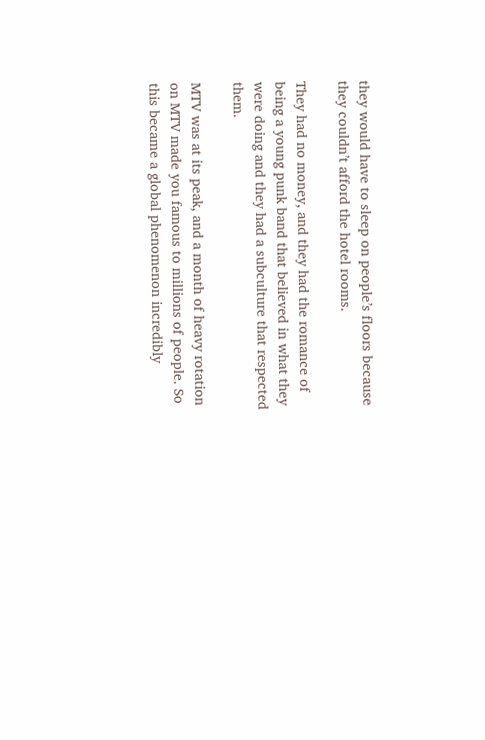they would have to sleep on people’s floors because they couldn’t afford the hotel rooms.

They had no money, and they had the romance of being a young punk band that believed in what they were doing and they had a subculture that respected them.

MTV was at its peak, and a month of heavy rotation on MTV made you famous to millions of people. So this became a global phenomenon incredibly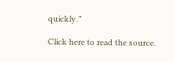quickly.”

Click here to read the source.